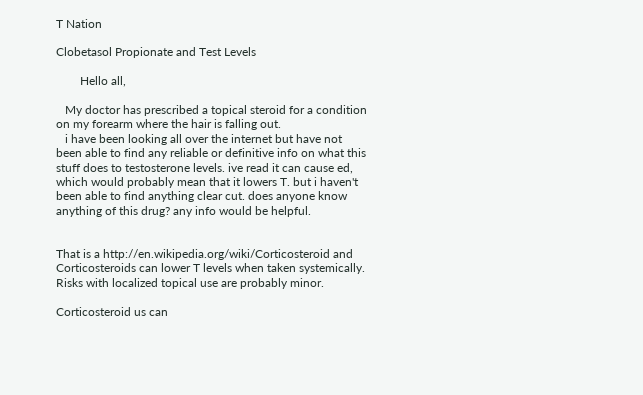T Nation

Clobetasol Propionate and Test Levels

        Hello all,

   My doctor has prescribed a topical steroid for a condition on my forearm where the hair is falling out.
   i have been looking all over the internet but have not been able to find any reliable or definitive info on what this stuff does to testosterone levels. ive read it can cause ed, which would probably mean that it lowers T. but i haven't been able to find anything clear cut. does anyone know anything of this drug? any info would be helpful.


That is a http://en.wikipedia.org/wiki/Corticosteroid and Corticosteroids can lower T levels when taken systemically. Risks with localized topical use are probably minor.

Corticosteroid us can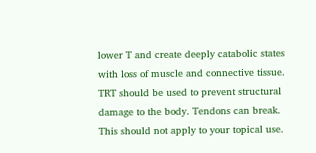lower T and create deeply catabolic states with loss of muscle and connective tissue. TRT should be used to prevent structural damage to the body. Tendons can break. This should not apply to your topical use.